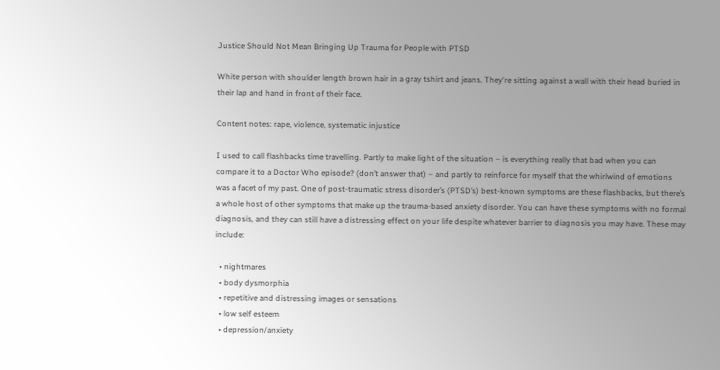Justice Should Not Mean Bringing Up Trauma for People with PTSD

White person with shoulder length brown hair in a gray tshirt and jeans. They're sitting against a wall with their head buried in their lap and hand in front of their face.

Content notes: rape, violence, systematic injustice

I used to call flashbacks time travelling. Partly to make light of the situation – is everything really that bad when you can compare it to a Doctor Who episode? (don’t answer that) – and partly to reinforce for myself that the whirlwind of emotions was a facet of my past. One of post-traumatic stress disorder’s (PTSD’s) best-known symptoms are these flashbacks, but there’s a whole host of other symptoms that make up the trauma-based anxiety disorder. You can have these symptoms with no formal diagnosis, and they can still have a distressing effect on your life despite whatever barrier to diagnosis you may have. These may include:

  • nightmares
  • body dysmorphia
  • repetitive and distressing images or sensations
  • low self esteem
  • depression/anxiety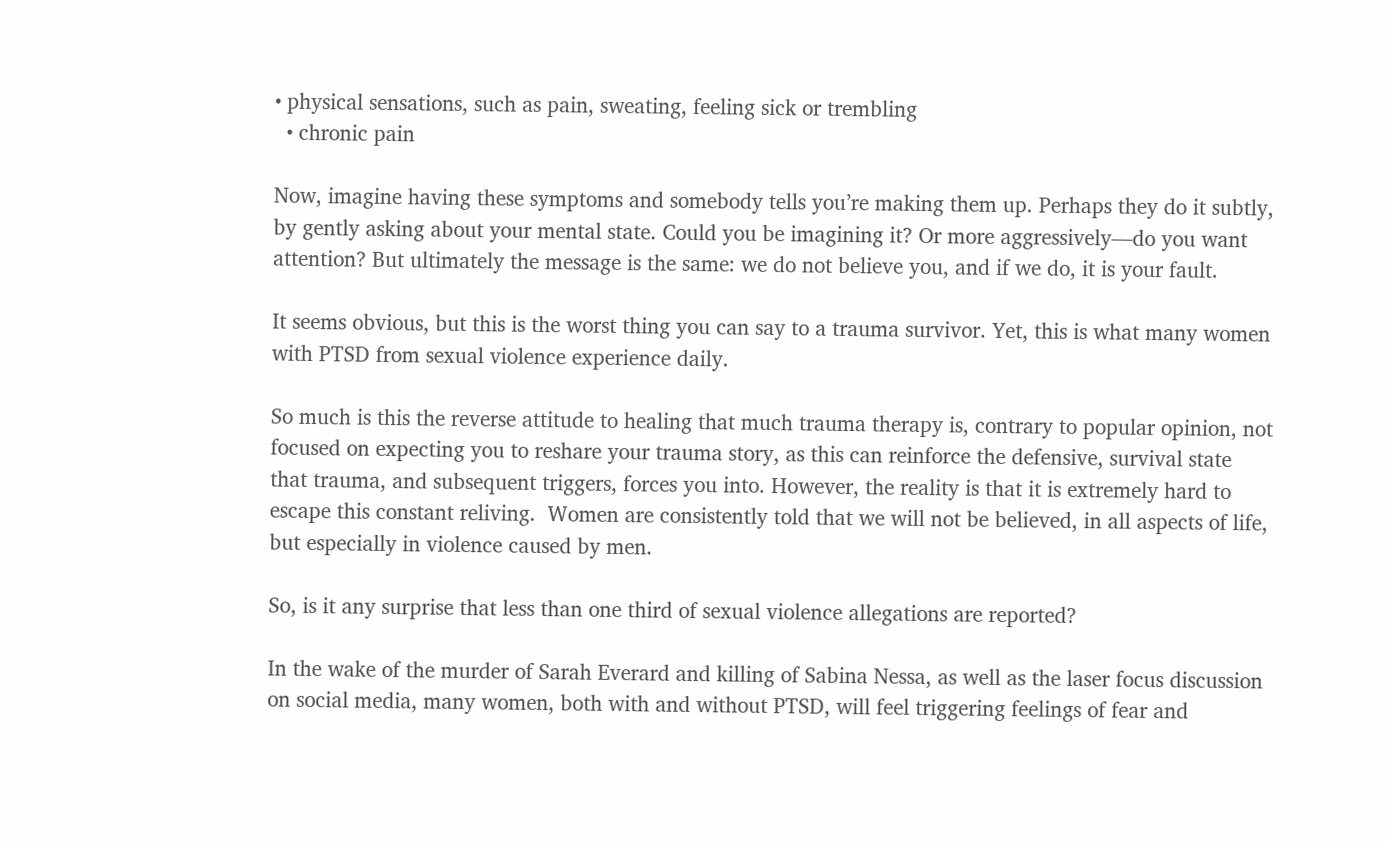• physical sensations, such as pain, sweating, feeling sick or trembling
  • chronic pain

Now, imagine having these symptoms and somebody tells you’re making them up. Perhaps they do it subtly, by gently asking about your mental state. Could you be imagining it? Or more aggressively—do you want attention? But ultimately the message is the same: we do not believe you, and if we do, it is your fault.

It seems obvious, but this is the worst thing you can say to a trauma survivor. Yet, this is what many women with PTSD from sexual violence experience daily.

So much is this the reverse attitude to healing that much trauma therapy is, contrary to popular opinion, not focused on expecting you to reshare your trauma story, as this can reinforce the defensive, survival state that trauma, and subsequent triggers, forces you into. However, the reality is that it is extremely hard to escape this constant reliving.  Women are consistently told that we will not be believed, in all aspects of life, but especially in violence caused by men.

So, is it any surprise that less than one third of sexual violence allegations are reported?

In the wake of the murder of Sarah Everard and killing of Sabina Nessa, as well as the laser focus discussion on social media, many women, both with and without PTSD, will feel triggering feelings of fear and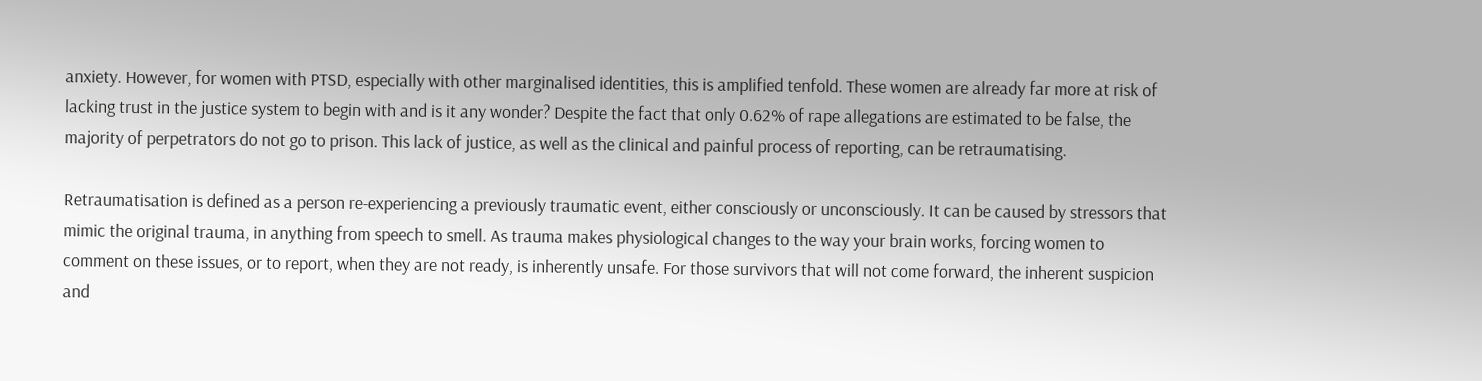anxiety. However, for women with PTSD, especially with other marginalised identities, this is amplified tenfold. These women are already far more at risk of lacking trust in the justice system to begin with and is it any wonder? Despite the fact that only 0.62% of rape allegations are estimated to be false, the majority of perpetrators do not go to prison. This lack of justice, as well as the clinical and painful process of reporting, can be retraumatising.

Retraumatisation is defined as a person re-experiencing a previously traumatic event, either consciously or unconsciously. It can be caused by stressors that mimic the original trauma, in anything from speech to smell. As trauma makes physiological changes to the way your brain works, forcing women to comment on these issues, or to report, when they are not ready, is inherently unsafe. For those survivors that will not come forward, the inherent suspicion and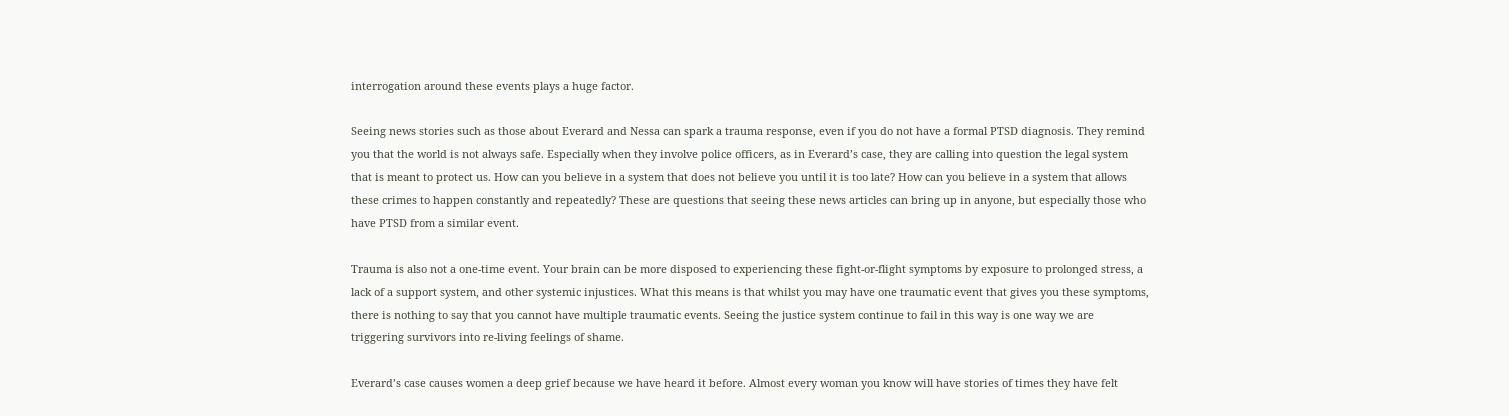interrogation around these events plays a huge factor.

Seeing news stories such as those about Everard and Nessa can spark a trauma response, even if you do not have a formal PTSD diagnosis. They remind you that the world is not always safe. Especially when they involve police officers, as in Everard’s case, they are calling into question the legal system that is meant to protect us. How can you believe in a system that does not believe you until it is too late? How can you believe in a system that allows these crimes to happen constantly and repeatedly? These are questions that seeing these news articles can bring up in anyone, but especially those who have PTSD from a similar event.

Trauma is also not a one-time event. Your brain can be more disposed to experiencing these fight-or-flight symptoms by exposure to prolonged stress, a lack of a support system, and other systemic injustices. What this means is that whilst you may have one traumatic event that gives you these symptoms, there is nothing to say that you cannot have multiple traumatic events. Seeing the justice system continue to fail in this way is one way we are triggering survivors into re-living feelings of shame.

Everard’s case causes women a deep grief because we have heard it before. Almost every woman you know will have stories of times they have felt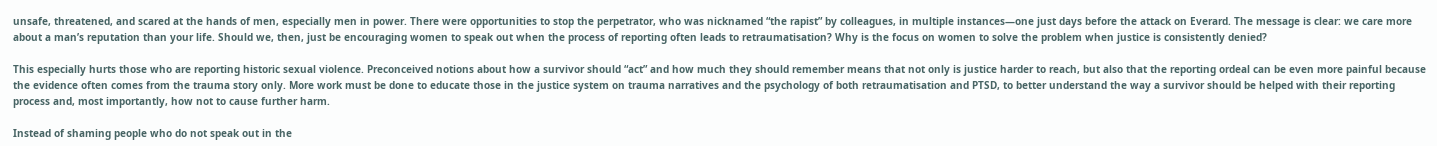unsafe, threatened, and scared at the hands of men, especially men in power. There were opportunities to stop the perpetrator, who was nicknamed “the rapist” by colleagues, in multiple instances—one just days before the attack on Everard. The message is clear: we care more about a man’s reputation than your life. Should we, then, just be encouraging women to speak out when the process of reporting often leads to retraumatisation? Why is the focus on women to solve the problem when justice is consistently denied?

This especially hurts those who are reporting historic sexual violence. Preconceived notions about how a survivor should “act” and how much they should remember means that not only is justice harder to reach, but also that the reporting ordeal can be even more painful because the evidence often comes from the trauma story only. More work must be done to educate those in the justice system on trauma narratives and the psychology of both retraumatisation and PTSD, to better understand the way a survivor should be helped with their reporting process and, most importantly, how not to cause further harm.

Instead of shaming people who do not speak out in the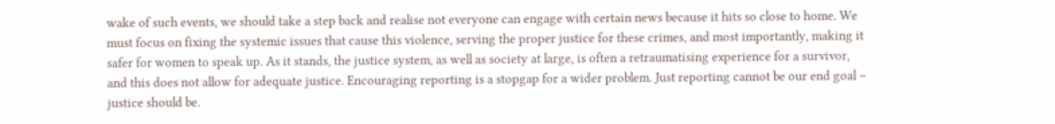wake of such events, we should take a step back and realise not everyone can engage with certain news because it hits so close to home. We must focus on fixing the systemic issues that cause this violence, serving the proper justice for these crimes, and most importantly, making it safer for women to speak up. As it stands, the justice system, as well as society at large, is often a retraumatising experience for a survivor, and this does not allow for adequate justice. Encouraging reporting is a stopgap for a wider problem. Just reporting cannot be our end goal – justice should be.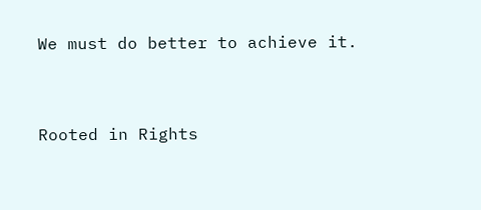We must do better to achieve it.


Rooted in Rights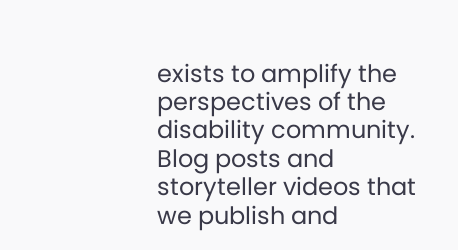exists to amplify the perspectives of the disability community. Blog posts and storyteller videos that we publish and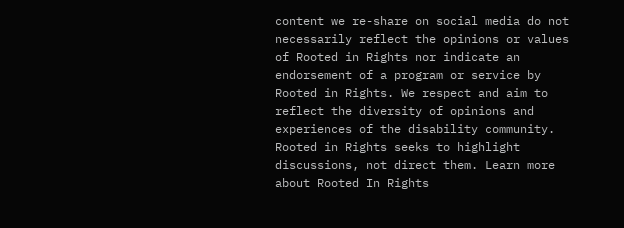content we re-share on social media do not necessarily reflect the opinions or values of Rooted in Rights nor indicate an endorsement of a program or service by Rooted in Rights. We respect and aim to reflect the diversity of opinions and experiences of the disability community. Rooted in Rights seeks to highlight discussions, not direct them. Learn more about Rooted In Rights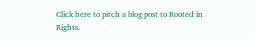Click here to pitch a blog post to Rooted in Rights.